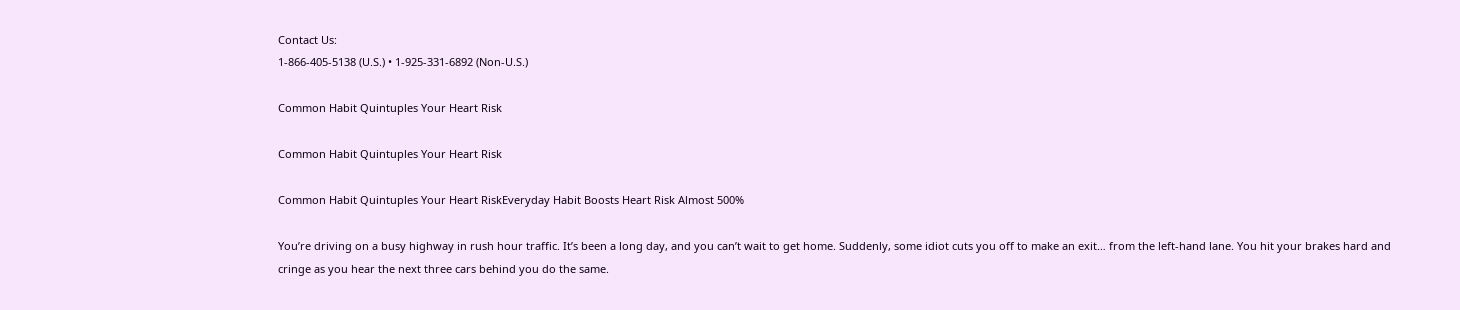Contact Us:
1-866-405-5138 (U.S.) • 1-925-331-6892 (Non-U.S.)

Common Habit Quintuples Your Heart Risk

Common Habit Quintuples Your Heart Risk

Common Habit Quintuples Your Heart RiskEveryday Habit Boosts Heart Risk Almost 500%

You’re driving on a busy highway in rush hour traffic. It’s been a long day, and you can’t wait to get home. Suddenly, some idiot cuts you off to make an exit… from the left-hand lane. You hit your brakes hard and cringe as you hear the next three cars behind you do the same.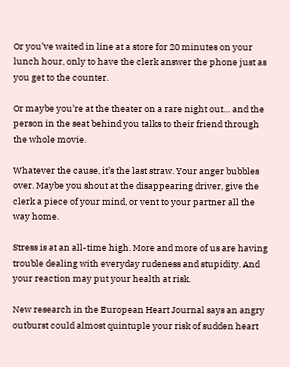Or you’ve waited in line at a store for 20 minutes on your lunch hour, only to have the clerk answer the phone just as you get to the counter.

Or maybe you’re at the theater on a rare night out… and the person in the seat behind you talks to their friend through the whole movie.

Whatever the cause, it’s the last straw. Your anger bubbles over. Maybe you shout at the disappearing driver, give the clerk a piece of your mind, or vent to your partner all the way home.

Stress is at an all-time high. More and more of us are having trouble dealing with everyday rudeness and stupidity. And your reaction may put your health at risk.

New research in the European Heart Journal says an angry outburst could almost quintuple your risk of sudden heart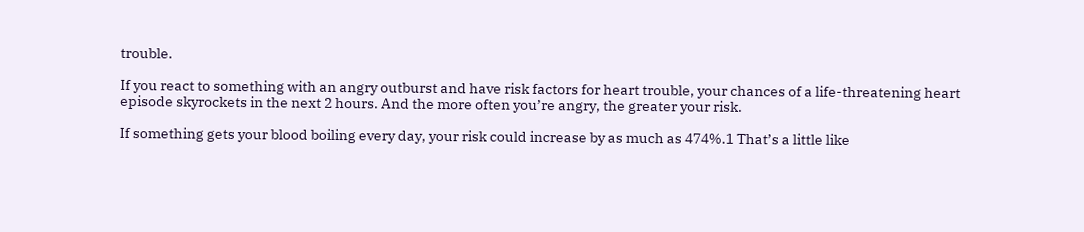trouble.

If you react to something with an angry outburst and have risk factors for heart trouble, your chances of a life-threatening heart episode skyrockets in the next 2 hours. And the more often you’re angry, the greater your risk.

If something gets your blood boiling every day, your risk could increase by as much as 474%.1 That’s a little like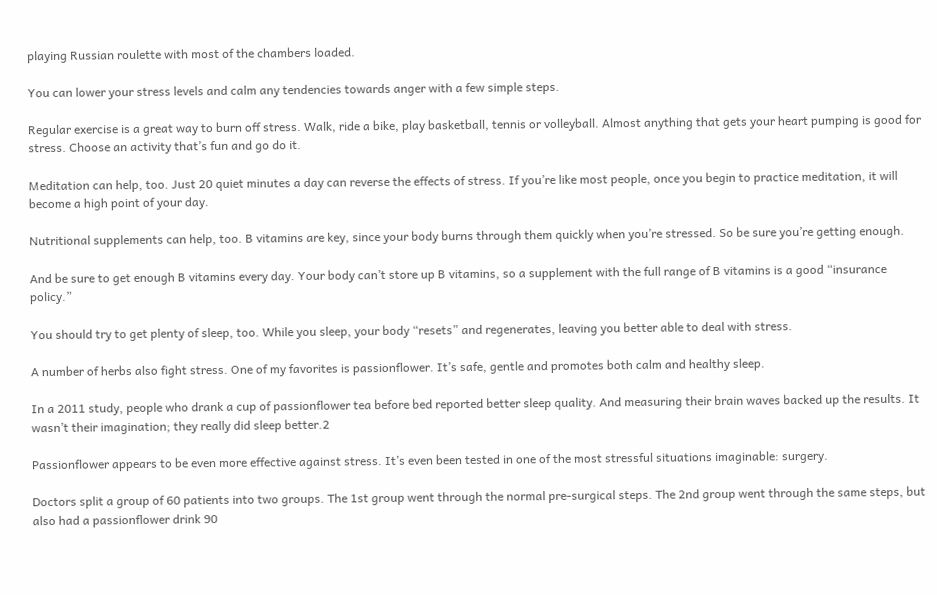playing Russian roulette with most of the chambers loaded.

You can lower your stress levels and calm any tendencies towards anger with a few simple steps.

Regular exercise is a great way to burn off stress. Walk, ride a bike, play basketball, tennis or volleyball. Almost anything that gets your heart pumping is good for stress. Choose an activity that’s fun and go do it.

Meditation can help, too. Just 20 quiet minutes a day can reverse the effects of stress. If you’re like most people, once you begin to practice meditation, it will become a high point of your day.

Nutritional supplements can help, too. B vitamins are key, since your body burns through them quickly when you’re stressed. So be sure you’re getting enough.

And be sure to get enough B vitamins every day. Your body can’t store up B vitamins, so a supplement with the full range of B vitamins is a good “insurance policy.”

You should try to get plenty of sleep, too. While you sleep, your body “resets” and regenerates, leaving you better able to deal with stress.

A number of herbs also fight stress. One of my favorites is passionflower. It’s safe, gentle and promotes both calm and healthy sleep.

In a 2011 study, people who drank a cup of passionflower tea before bed reported better sleep quality. And measuring their brain waves backed up the results. It wasn’t their imagination; they really did sleep better.2

Passionflower appears to be even more effective against stress. It’s even been tested in one of the most stressful situations imaginable: surgery.

Doctors split a group of 60 patients into two groups. The 1st group went through the normal pre-surgical steps. The 2nd group went through the same steps, but also had a passionflower drink 90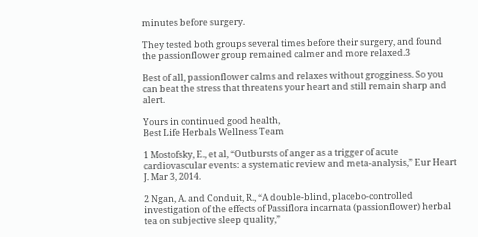minutes before surgery.

They tested both groups several times before their surgery, and found the passionflower group remained calmer and more relaxed.3

Best of all, passionflower calms and relaxes without grogginess. So you can beat the stress that threatens your heart and still remain sharp and alert.

Yours in continued good health,
Best Life Herbals Wellness Team

1 Mostofsky, E., et al, “Outbursts of anger as a trigger of acute cardiovascular events: a systematic review and meta-analysis,” Eur Heart J. Mar 3, 2014.

2 Ngan, A. and Conduit, R., “A double-blind, placebo-controlled investigation of the effects of Passiflora incarnata (passionflower) herbal tea on subjective sleep quality,”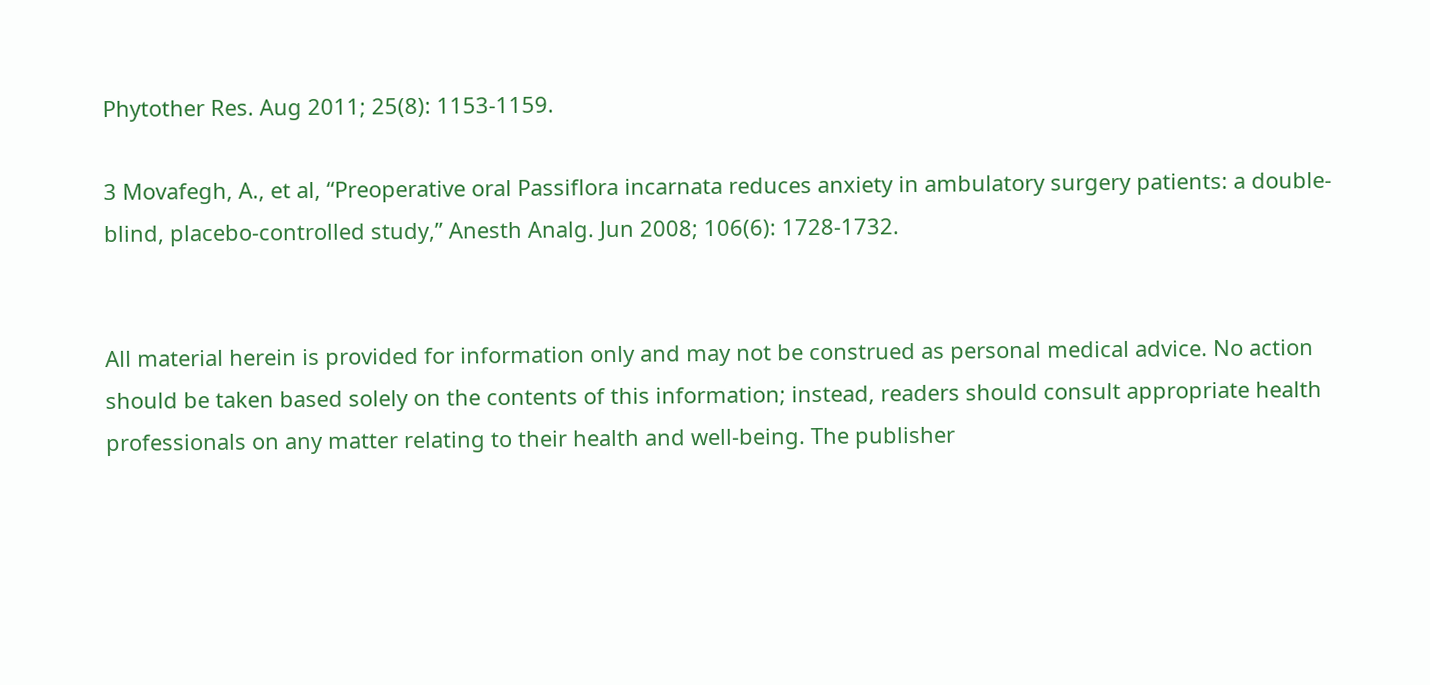Phytother Res. Aug 2011; 25(8): 1153-1159.

3 Movafegh, A., et al, “Preoperative oral Passiflora incarnata reduces anxiety in ambulatory surgery patients: a double-blind, placebo-controlled study,” Anesth Analg. Jun 2008; 106(6): 1728-1732.


All material herein is provided for information only and may not be construed as personal medical advice. No action should be taken based solely on the contents of this information; instead, readers should consult appropriate health professionals on any matter relating to their health and well-being. The publisher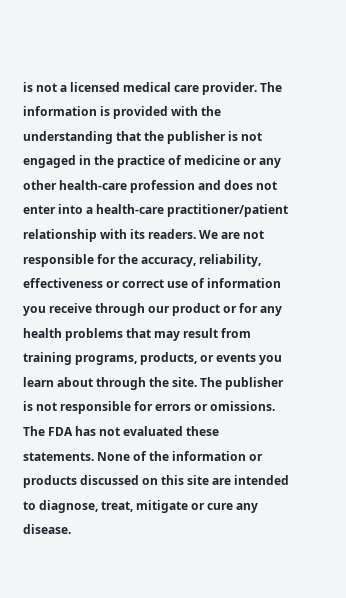is not a licensed medical care provider. The information is provided with the understanding that the publisher is not engaged in the practice of medicine or any other health-care profession and does not enter into a health-care practitioner/patient relationship with its readers. We are not responsible for the accuracy, reliability, effectiveness or correct use of information you receive through our product or for any health problems that may result from training programs, products, or events you learn about through the site. The publisher is not responsible for errors or omissions. The FDA has not evaluated these statements. None of the information or products discussed on this site are intended to diagnose, treat, mitigate or cure any disease.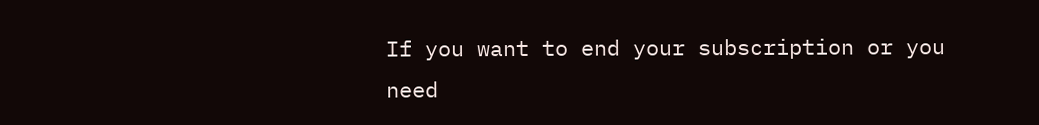If you want to end your subscription or you need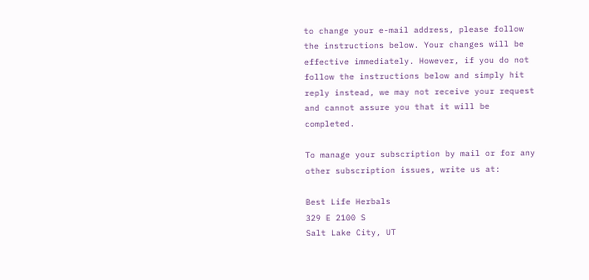to change your e-mail address, please follow the instructions below. Your changes will be effective immediately. However, if you do not follow the instructions below and simply hit reply instead, we may not receive your request and cannot assure you that it will be completed.

To manage your subscription by mail or for any other subscription issues, write us at:

Best Life Herbals
329 E 2100 S
Salt Lake City, UT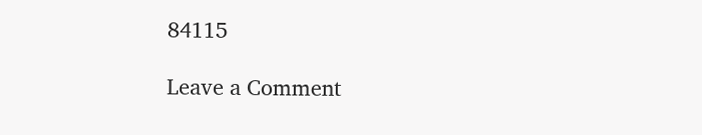84115

Leave a Comment